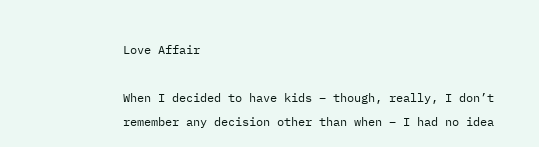Love Affair

When I decided to have kids – though, really, I don’t remember any decision other than when – I had no idea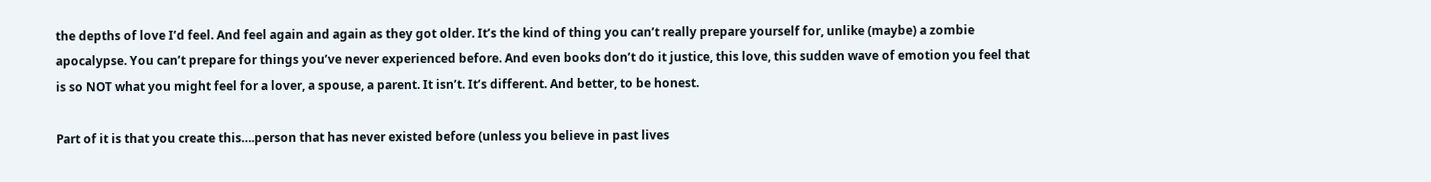the depths of love I’d feel. And feel again and again as they got older. It’s the kind of thing you can’t really prepare yourself for, unlike (maybe) a zombie apocalypse. You can’t prepare for things you’ve never experienced before. And even books don’t do it justice, this love, this sudden wave of emotion you feel that is so NOT what you might feel for a lover, a spouse, a parent. It isn’t. It’s different. And better, to be honest.

Part of it is that you create this….person that has never existed before (unless you believe in past lives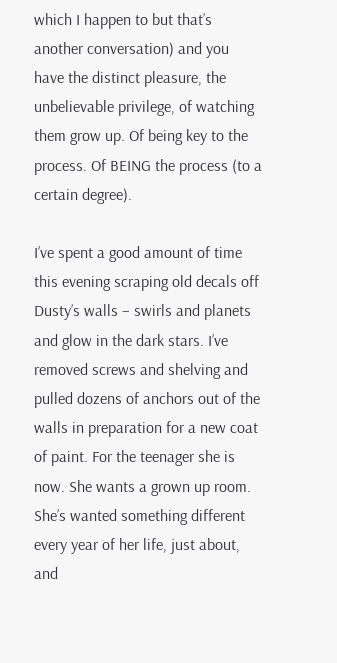which I happen to but that’s another conversation) and you have the distinct pleasure, the unbelievable privilege, of watching them grow up. Of being key to the process. Of BEING the process (to a certain degree).

I’ve spent a good amount of time this evening scraping old decals off Dusty’s walls – swirls and planets and glow in the dark stars. I’ve removed screws and shelving and pulled dozens of anchors out of the walls in preparation for a new coat of paint. For the teenager she is now. She wants a grown up room. She’s wanted something different every year of her life, just about, and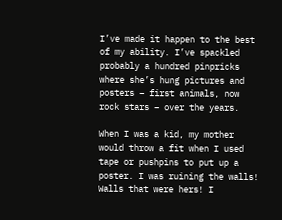I’ve made it happen to the best of my ability. I’ve spackled probably a hundred pinpricks where she’s hung pictures and posters – first animals, now rock stars – over the years.

When I was a kid, my mother would throw a fit when I used tape or pushpins to put up a poster. I was ruining the walls! Walls that were hers! I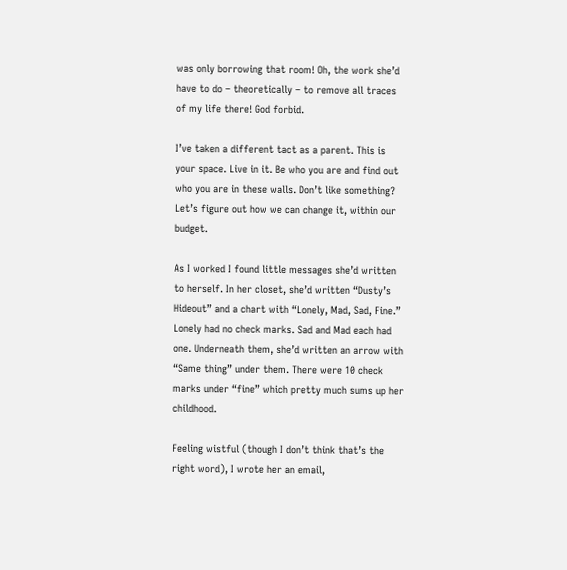was only borrowing that room! Oh, the work she’d have to do – theoretically – to remove all traces of my life there! God forbid.

I’ve taken a different tact as a parent. This is your space. Live in it. Be who you are and find out who you are in these walls. Don’t like something? Let’s figure out how we can change it, within our budget.

As I worked I found little messages she’d written to herself. In her closet, she’d written “Dusty’s Hideout” and a chart with “Lonely, Mad, Sad, Fine.” Lonely had no check marks. Sad and Mad each had one. Underneath them, she’d written an arrow with “Same thing” under them. There were 10 check marks under “fine” which pretty much sums up her childhood.

Feeling wistful (though I don’t think that’s the right word), I wrote her an email,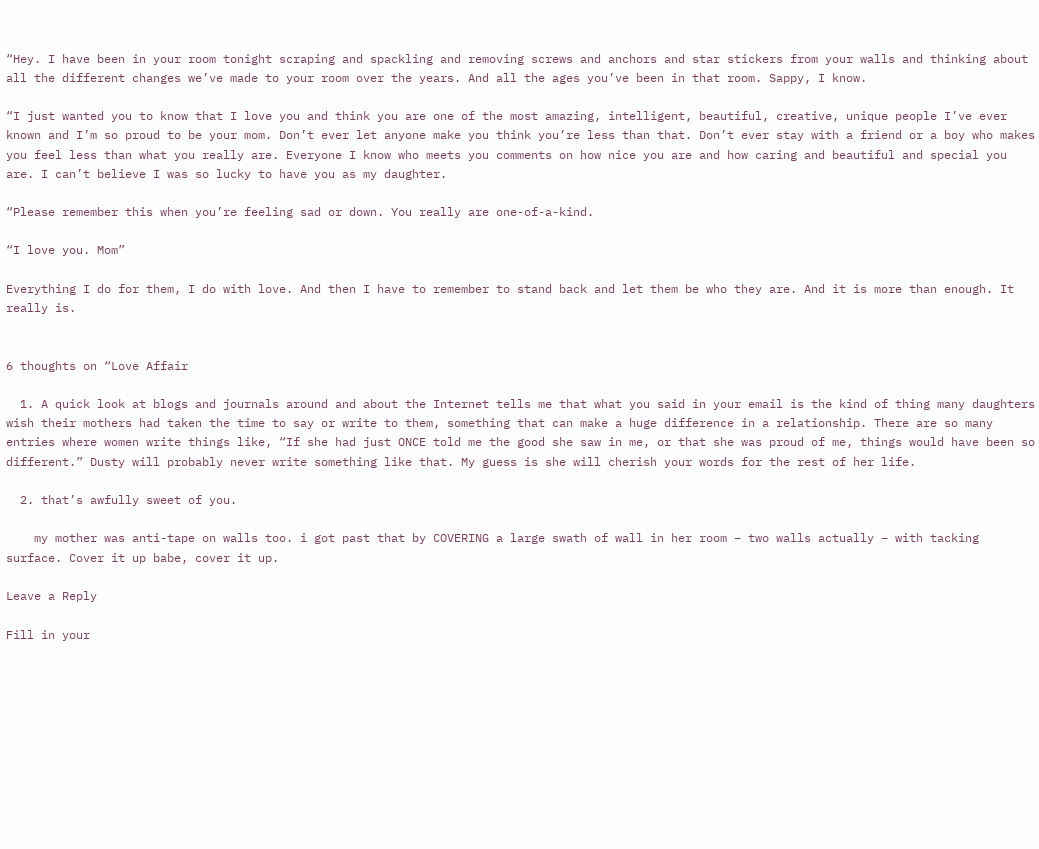“Hey. I have been in your room tonight scraping and spackling and removing screws and anchors and star stickers from your walls and thinking about all the different changes we’ve made to your room over the years. And all the ages you’ve been in that room. Sappy, I know.

“I just wanted you to know that I love you and think you are one of the most amazing, intelligent, beautiful, creative, unique people I’ve ever known and I’m so proud to be your mom. Don’t ever let anyone make you think you’re less than that. Don’t ever stay with a friend or a boy who makes you feel less than what you really are. Everyone I know who meets you comments on how nice you are and how caring and beautiful and special you are. I can’t believe I was so lucky to have you as my daughter.

“Please remember this when you’re feeling sad or down. You really are one-of-a-kind.

“I love you. Mom”

Everything I do for them, I do with love. And then I have to remember to stand back and let them be who they are. And it is more than enough. It really is.


6 thoughts on “Love Affair

  1. A quick look at blogs and journals around and about the Internet tells me that what you said in your email is the kind of thing many daughters wish their mothers had taken the time to say or write to them, something that can make a huge difference in a relationship. There are so many entries where women write things like, “If she had just ONCE told me the good she saw in me, or that she was proud of me, things would have been so different.” Dusty will probably never write something like that. My guess is she will cherish your words for the rest of her life.

  2. that’s awfully sweet of you.

    my mother was anti-tape on walls too. i got past that by COVERING a large swath of wall in her room – two walls actually – with tacking surface. Cover it up babe, cover it up.

Leave a Reply

Fill in your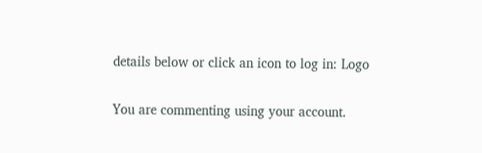details below or click an icon to log in: Logo

You are commenting using your account.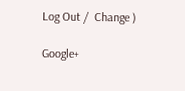Log Out /  Change )

Google+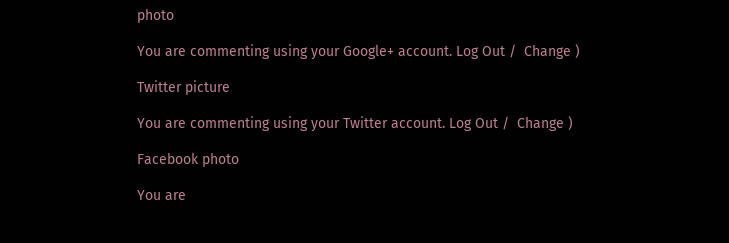photo

You are commenting using your Google+ account. Log Out /  Change )

Twitter picture

You are commenting using your Twitter account. Log Out /  Change )

Facebook photo

You are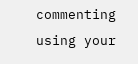commenting using your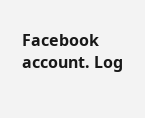Facebook account. Log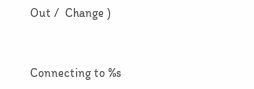Out /  Change )


Connecting to %s